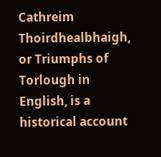Cathreim Thoirdhealbhaigh, or Triumphs of Torlough in English, is a historical account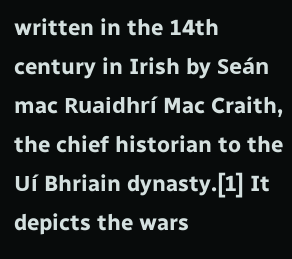written in the 14th century in Irish by Seán mac Ruaidhrí Mac Craith, the chief historian to the Uí Bhriain dynasty.[1] It depicts the wars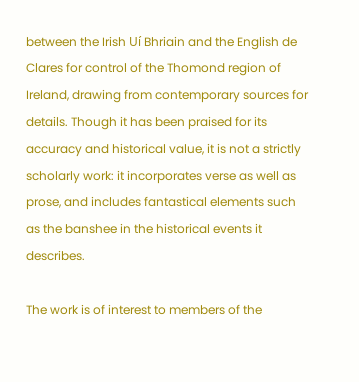between the Irish Uí Bhriain and the English de Clares for control of the Thomond region of Ireland, drawing from contemporary sources for details. Though it has been praised for its accuracy and historical value, it is not a strictly scholarly work: it incorporates verse as well as prose, and includes fantastical elements such as the banshee in the historical events it describes.

The work is of interest to members of the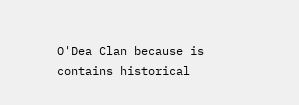O'Dea Clan because is contains historical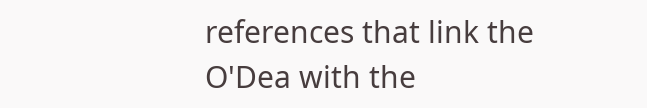references that link the O'Dea with the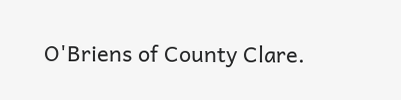O'Briens of County Clare.